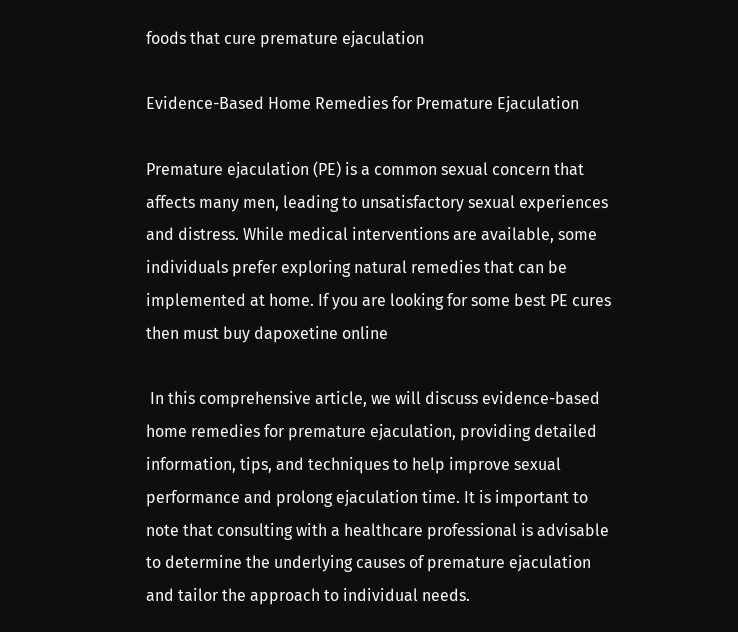foods that cure premature ejaculation

Evidence-Based Home Remedies for Premature Ejaculation

Premature ejaculation (PE) is a common sexual concern that affects many men, leading to unsatisfactory sexual experiences and distress. While medical interventions are available, some individuals prefer exploring natural remedies that can be implemented at home. If you are looking for some best PE cures then must buy dapoxetine online

 In this comprehensive article, we will discuss evidence-based home remedies for premature ejaculation, providing detailed information, tips, and techniques to help improve sexual performance and prolong ejaculation time. It is important to note that consulting with a healthcare professional is advisable to determine the underlying causes of premature ejaculation and tailor the approach to individual needs.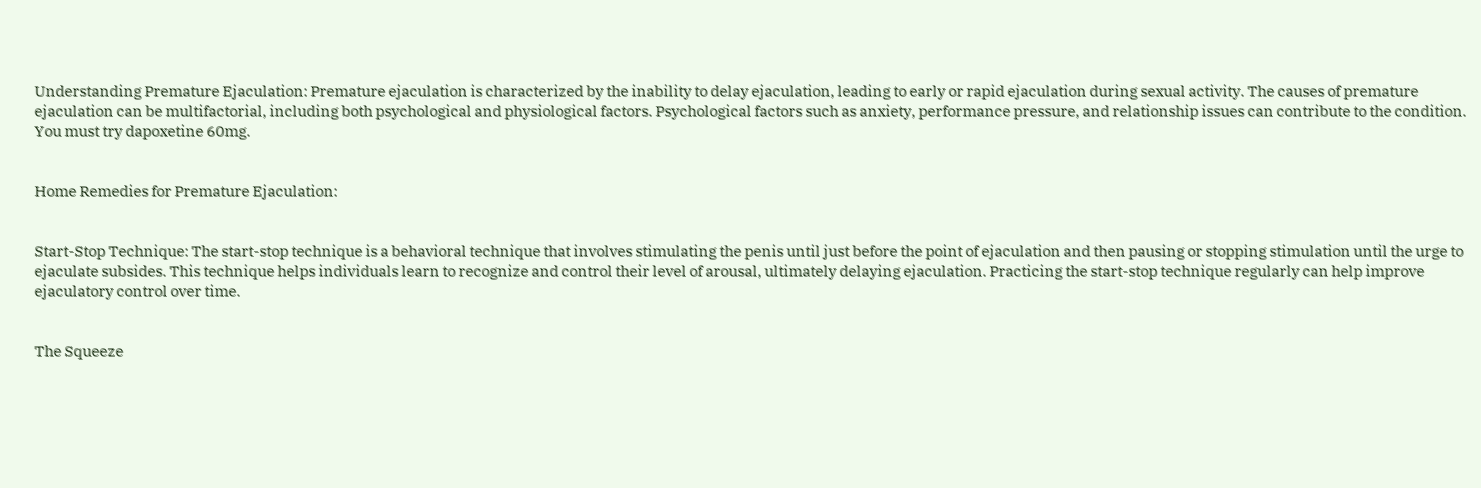Understanding Premature Ejaculation: Premature ejaculation is characterized by the inability to delay ejaculation, leading to early or rapid ejaculation during sexual activity. The causes of premature ejaculation can be multifactorial, including both psychological and physiological factors. Psychological factors such as anxiety, performance pressure, and relationship issues can contribute to the condition. You must try dapoxetine 60mg.


Home Remedies for Premature Ejaculation:


Start-Stop Technique: The start-stop technique is a behavioral technique that involves stimulating the penis until just before the point of ejaculation and then pausing or stopping stimulation until the urge to ejaculate subsides. This technique helps individuals learn to recognize and control their level of arousal, ultimately delaying ejaculation. Practicing the start-stop technique regularly can help improve ejaculatory control over time.


The Squeeze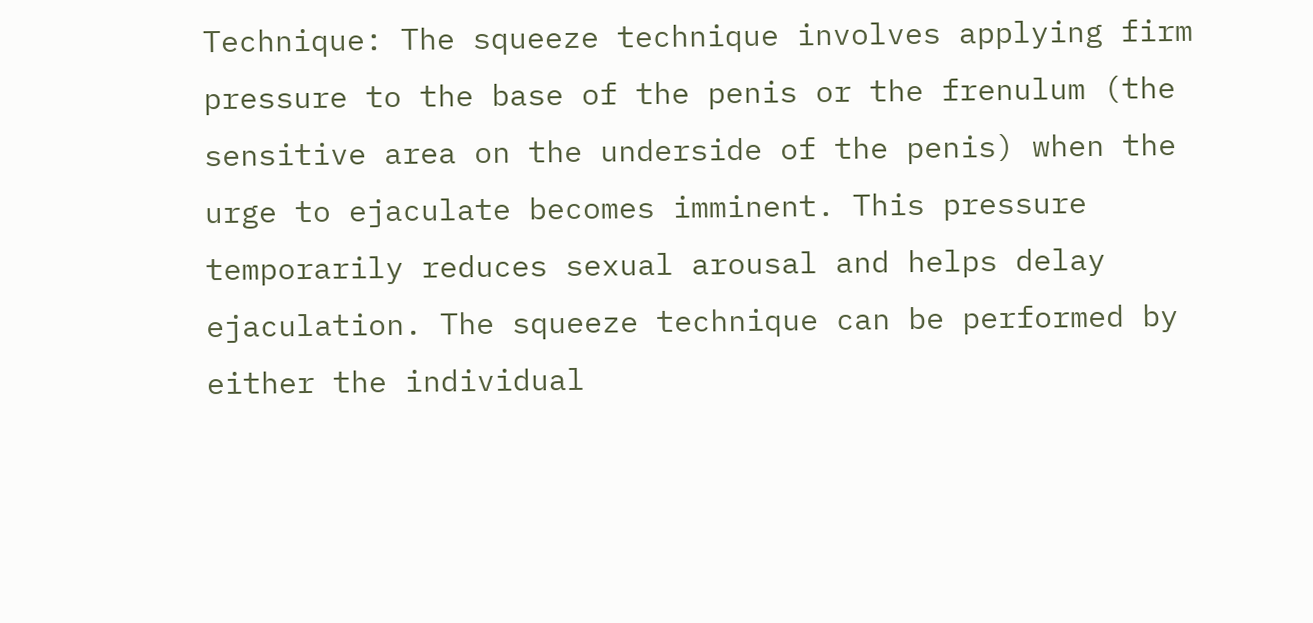Technique: The squeeze technique involves applying firm pressure to the base of the penis or the frenulum (the sensitive area on the underside of the penis) when the urge to ejaculate becomes imminent. This pressure temporarily reduces sexual arousal and helps delay ejaculation. The squeeze technique can be performed by either the individual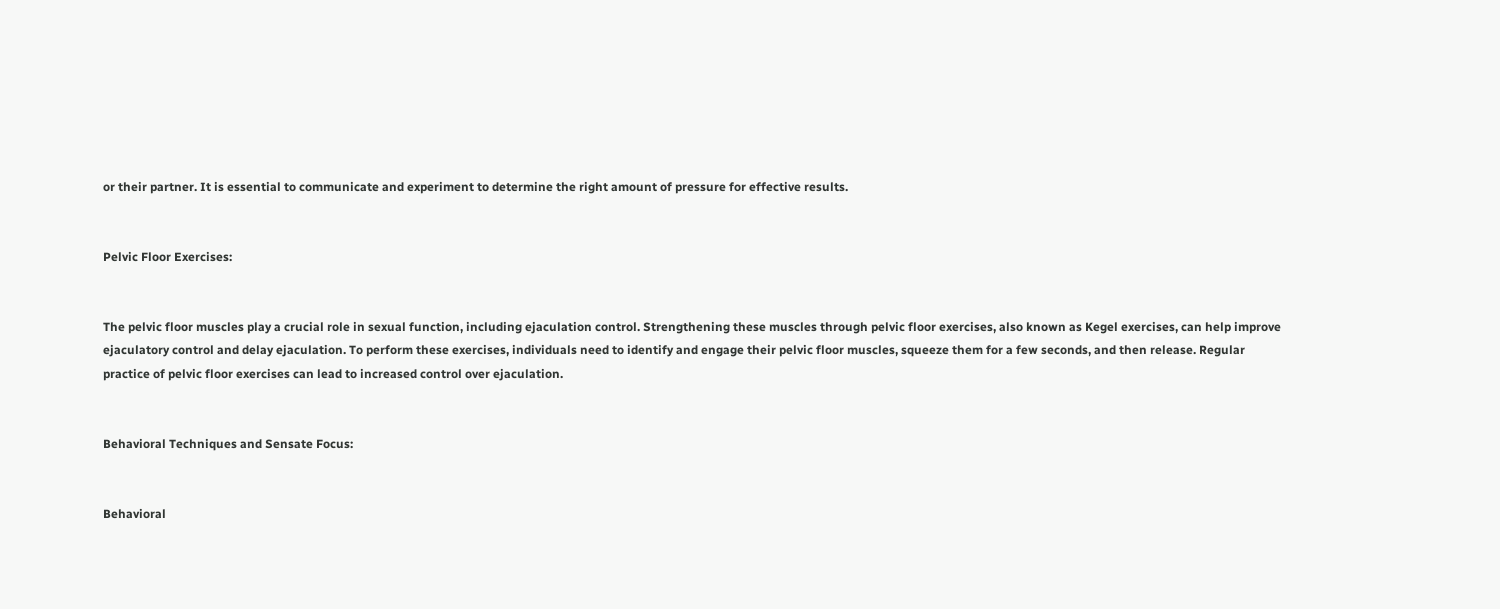or their partner. It is essential to communicate and experiment to determine the right amount of pressure for effective results.


Pelvic Floor Exercises:


The pelvic floor muscles play a crucial role in sexual function, including ejaculation control. Strengthening these muscles through pelvic floor exercises, also known as Kegel exercises, can help improve ejaculatory control and delay ejaculation. To perform these exercises, individuals need to identify and engage their pelvic floor muscles, squeeze them for a few seconds, and then release. Regular practice of pelvic floor exercises can lead to increased control over ejaculation.


Behavioral Techniques and Sensate Focus:


Behavioral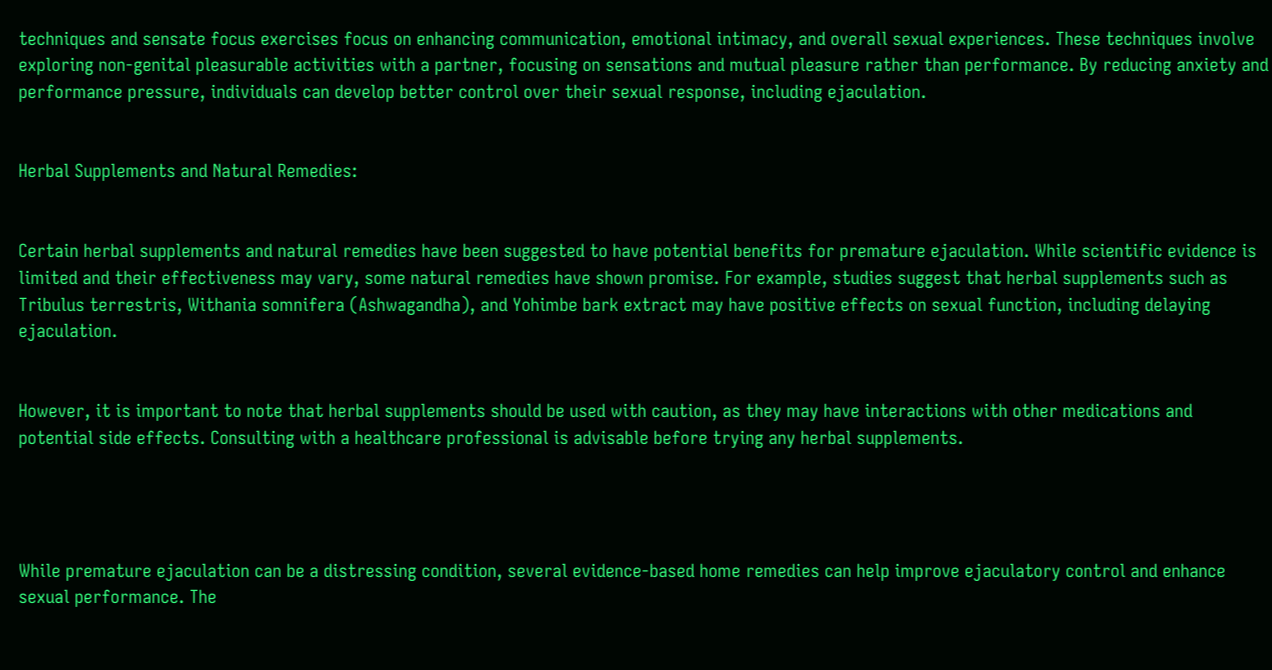techniques and sensate focus exercises focus on enhancing communication, emotional intimacy, and overall sexual experiences. These techniques involve exploring non-genital pleasurable activities with a partner, focusing on sensations and mutual pleasure rather than performance. By reducing anxiety and performance pressure, individuals can develop better control over their sexual response, including ejaculation.


Herbal Supplements and Natural Remedies:


Certain herbal supplements and natural remedies have been suggested to have potential benefits for premature ejaculation. While scientific evidence is limited and their effectiveness may vary, some natural remedies have shown promise. For example, studies suggest that herbal supplements such as Tribulus terrestris, Withania somnifera (Ashwagandha), and Yohimbe bark extract may have positive effects on sexual function, including delaying ejaculation.


However, it is important to note that herbal supplements should be used with caution, as they may have interactions with other medications and potential side effects. Consulting with a healthcare professional is advisable before trying any herbal supplements.




While premature ejaculation can be a distressing condition, several evidence-based home remedies can help improve ejaculatory control and enhance sexual performance. The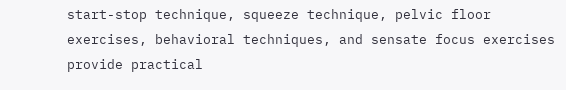start-stop technique, squeeze technique, pelvic floor exercises, behavioral techniques, and sensate focus exercises provide practical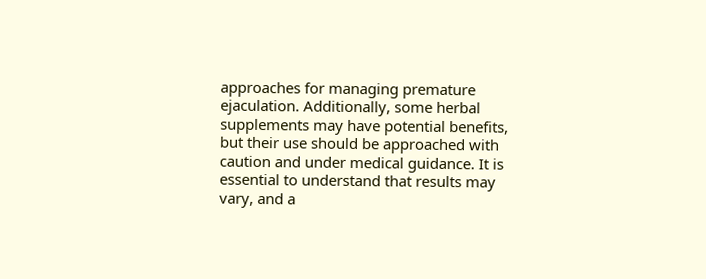approaches for managing premature ejaculation. Additionally, some herbal supplements may have potential benefits, but their use should be approached with caution and under medical guidance. It is essential to understand that results may vary, and a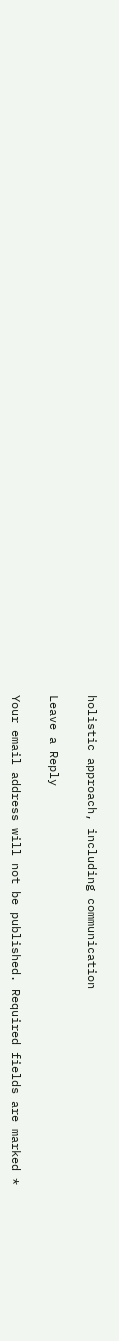holistic approach, including communication

Leave a Reply

Your email address will not be published. Required fields are marked *